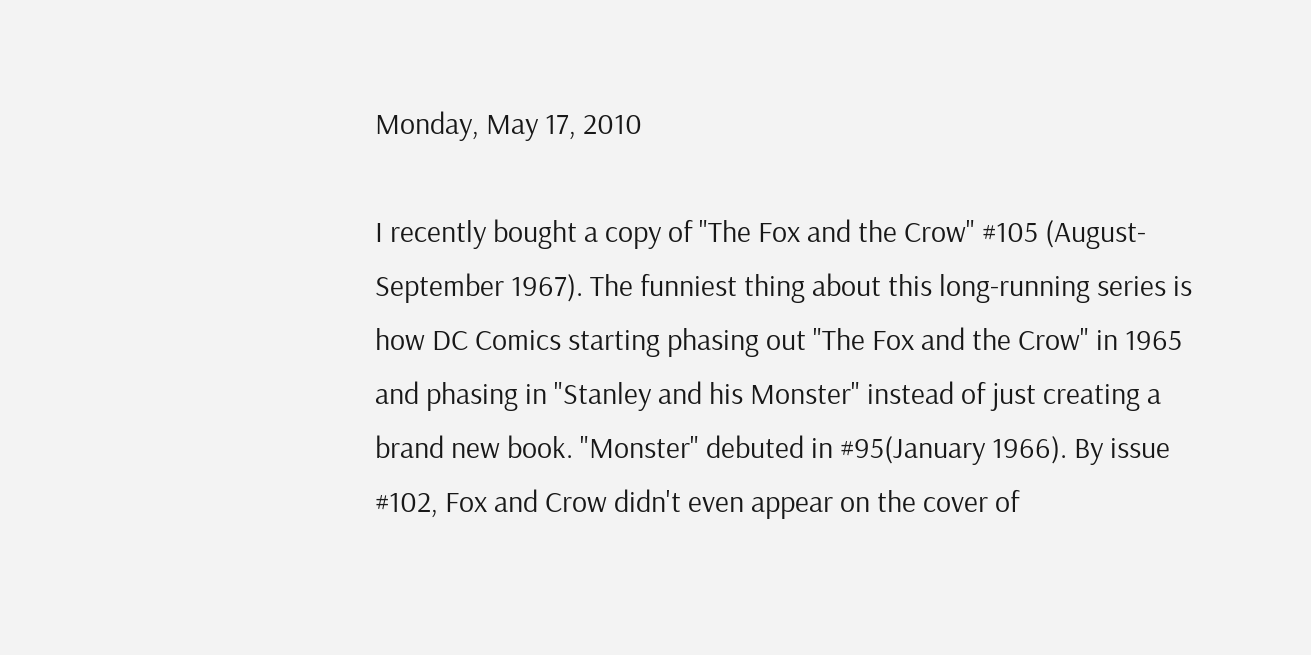Monday, May 17, 2010

I recently bought a copy of "The Fox and the Crow" #105 (August-September 1967). The funniest thing about this long-running series is how DC Comics starting phasing out "The Fox and the Crow" in 1965 and phasing in "Stanley and his Monster" instead of just creating a brand new book. "Monster" debuted in #95(January 1966). By issue #102, Fox and Crow didn't even appear on the cover of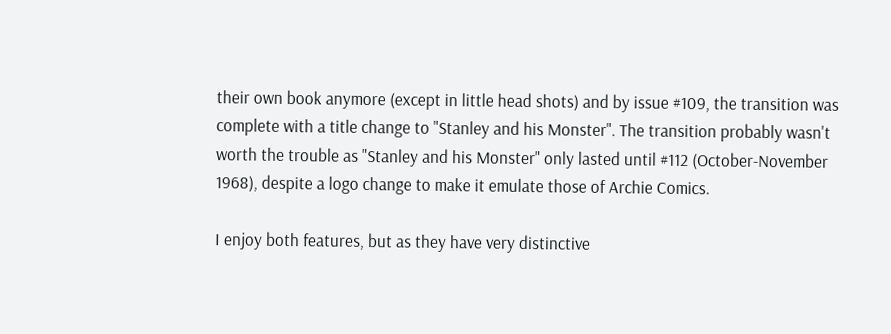their own book anymore (except in little head shots) and by issue #109, the transition was complete with a title change to "Stanley and his Monster". The transition probably wasn't worth the trouble as "Stanley and his Monster" only lasted until #112 (October-November 1968), despite a logo change to make it emulate those of Archie Comics.

I enjoy both features, but as they have very distinctive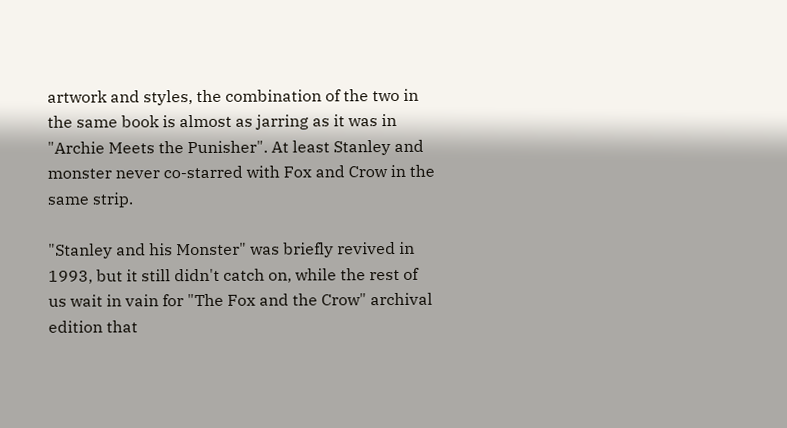artwork and styles, the combination of the two in the same book is almost as jarring as it was in "Archie Meets the Punisher". At least Stanley and monster never co-starred with Fox and Crow in the same strip.

"Stanley and his Monster" was briefly revived in 1993, but it still didn't catch on, while the rest of us wait in vain for "The Fox and the Crow" archival edition that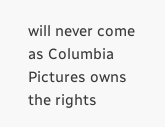will never come as Columbia Pictures owns the rights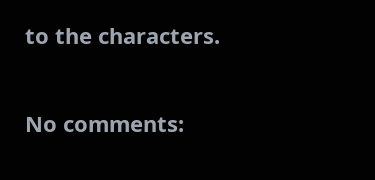to the characters.

No comments: